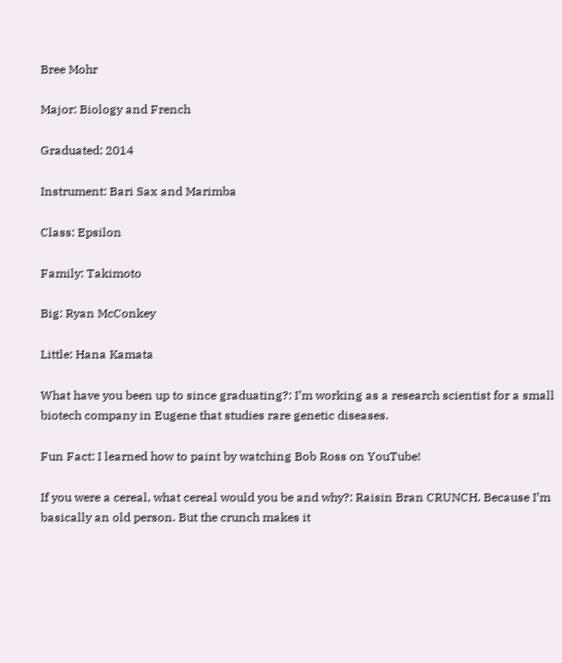Bree Mohr

Major: Biology and French

Graduated: 2014

Instrument: Bari Sax and Marimba

Class: Epsilon

Family: Takimoto

Big: Ryan McConkey

Little: Hana Kamata

What have you been up to since graduating?: I’m working as a research scientist for a small biotech company in Eugene that studies rare genetic diseases.

Fun Fact: I learned how to paint by watching Bob Ross on YouTube!

If you were a cereal, what cereal would you be and why?: Raisin Bran CRUNCH. Because I’m basically an old person. But the crunch makes it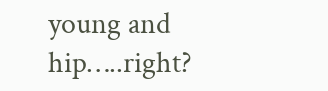young and hip…..right?